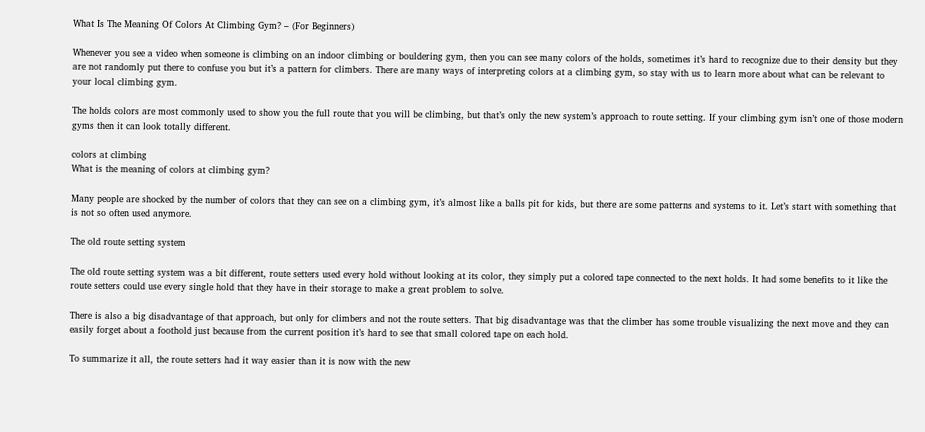What Is The Meaning Of Colors At Climbing Gym? – (For Beginners)

Whenever you see a video when someone is climbing on an indoor climbing or bouldering gym, then you can see many colors of the holds, sometimes it’s hard to recognize due to their density but they are not randomly put there to confuse you but it’s a pattern for climbers. There are many ways of interpreting colors at a climbing gym, so stay with us to learn more about what can be relevant to your local climbing gym.

The holds colors are most commonly used to show you the full route that you will be climbing, but that’s only the new system’s approach to route setting. If your climbing gym isn’t one of those modern gyms then it can look totally different.

colors at climbing
What is the meaning of colors at climbing gym?

Many people are shocked by the number of colors that they can see on a climbing gym, it’s almost like a balls pit for kids, but there are some patterns and systems to it. Let’s start with something that is not so often used anymore.

The old route setting system

The old route setting system was a bit different, route setters used every hold without looking at its color, they simply put a colored tape connected to the next holds. It had some benefits to it like the route setters could use every single hold that they have in their storage to make a great problem to solve.

There is also a big disadvantage of that approach, but only for climbers and not the route setters. That big disadvantage was that the climber has some trouble visualizing the next move and they can easily forget about a foothold just because from the current position it’s hard to see that small colored tape on each hold.

To summarize it all, the route setters had it way easier than it is now with the new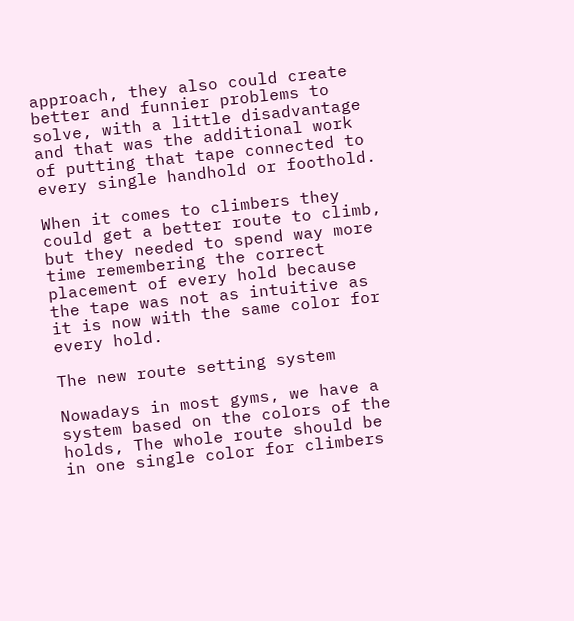approach, they also could create better and funnier problems to solve, with a little disadvantage and that was the additional work of putting that tape connected to every single handhold or foothold.

When it comes to climbers they could get a better route to climb, but they needed to spend way more time remembering the correct placement of every hold because the tape was not as intuitive as it is now with the same color for every hold.

The new route setting system

Nowadays in most gyms, we have a system based on the colors of the holds, The whole route should be in one single color for climbers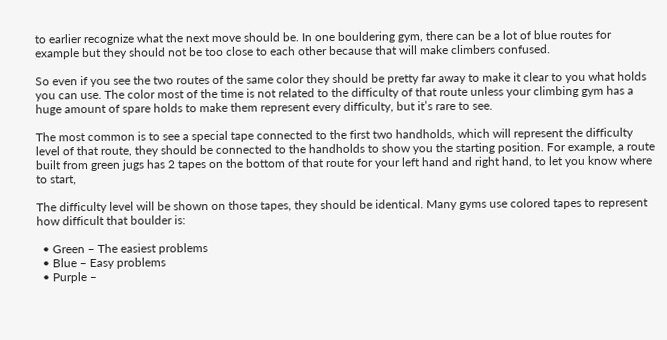to earlier recognize what the next move should be. In one bouldering gym, there can be a lot of blue routes for example but they should not be too close to each other because that will make climbers confused.

So even if you see the two routes of the same color they should be pretty far away to make it clear to you what holds you can use. The color most of the time is not related to the difficulty of that route unless your climbing gym has a huge amount of spare holds to make them represent every difficulty, but it’s rare to see.

The most common is to see a special tape connected to the first two handholds, which will represent the difficulty level of that route, they should be connected to the handholds to show you the starting position. For example, a route built from green jugs has 2 tapes on the bottom of that route for your left hand and right hand, to let you know where to start,

The difficulty level will be shown on those tapes, they should be identical. Many gyms use colored tapes to represent how difficult that boulder is:

  • Green – The easiest problems
  • Blue – Easy problems
  • Purple –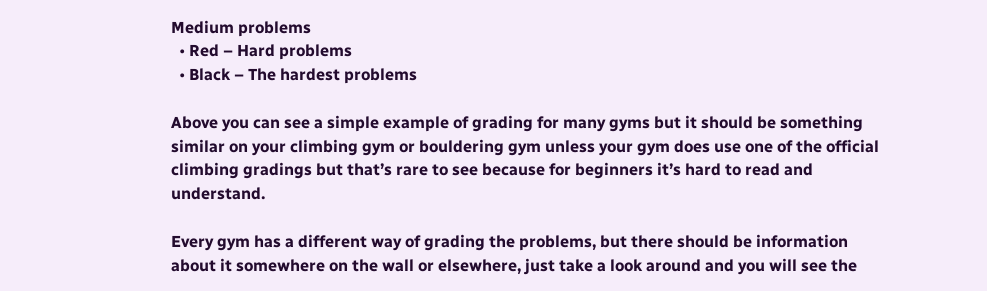Medium problems
  • Red – Hard problems
  • Black – The hardest problems

Above you can see a simple example of grading for many gyms but it should be something similar on your climbing gym or bouldering gym unless your gym does use one of the official climbing gradings but that’s rare to see because for beginners it’s hard to read and understand.

Every gym has a different way of grading the problems, but there should be information about it somewhere on the wall or elsewhere, just take a look around and you will see the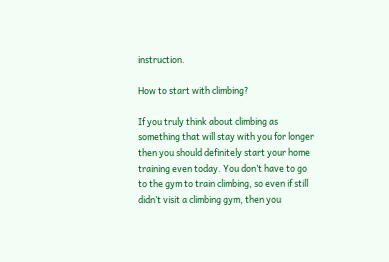instruction.

How to start with climbing?

If you truly think about climbing as something that will stay with you for longer then you should definitely start your home training even today. You don’t have to go to the gym to train climbing, so even if still didn’t visit a climbing gym, then you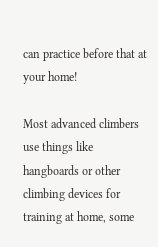can practice before that at your home!

Most advanced climbers use things like hangboards or other climbing devices for training at home, some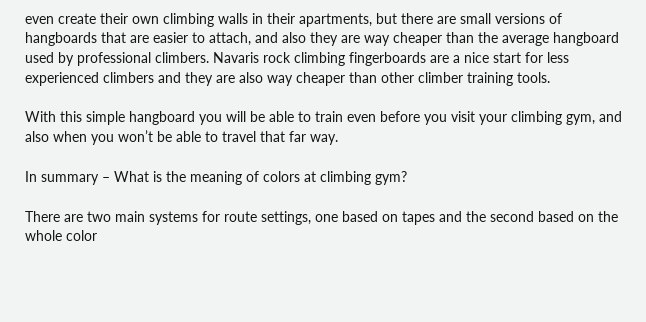even create their own climbing walls in their apartments, but there are small versions of hangboards that are easier to attach, and also they are way cheaper than the average hangboard used by professional climbers. Navaris rock climbing fingerboards are a nice start for less experienced climbers and they are also way cheaper than other climber training tools.

With this simple hangboard you will be able to train even before you visit your climbing gym, and also when you won’t be able to travel that far way.

In summary – What is the meaning of colors at climbing gym?

There are two main systems for route settings, one based on tapes and the second based on the whole color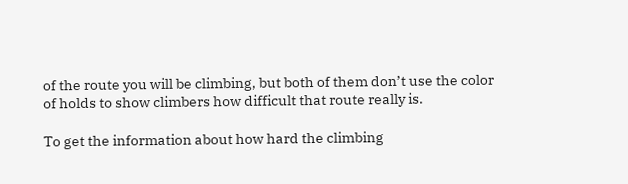of the route you will be climbing, but both of them don’t use the color of holds to show climbers how difficult that route really is.

To get the information about how hard the climbing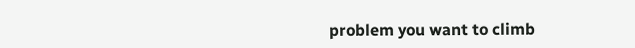problem you want to climb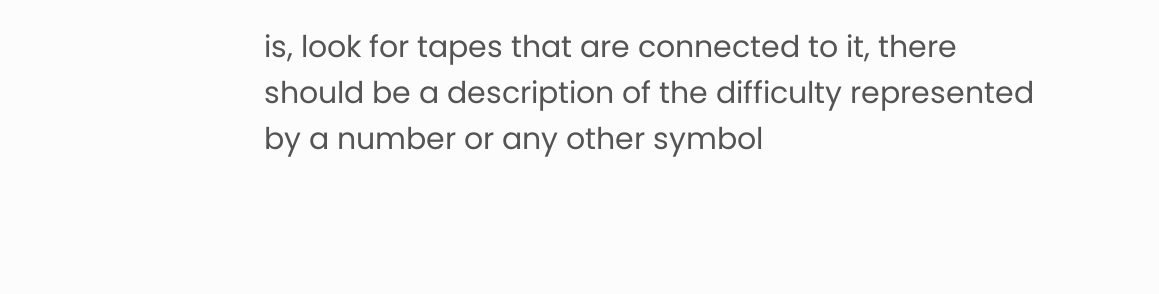is, look for tapes that are connected to it, there should be a description of the difficulty represented by a number or any other symbol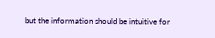but the information should be intuitive for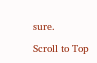sure.

Scroll to Top